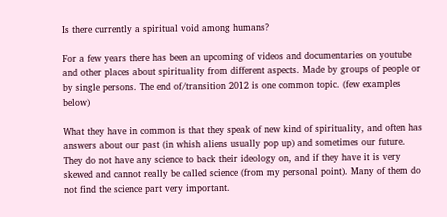Is there currently a spiritual void among humans?

For a few years there has been an upcoming of videos and documentaries on youtube and other places about spirituality from different aspects. Made by groups of people or by single persons. The end of/transition 2012 is one common topic. (few examples below)

What they have in common is that they speak of new kind of spirituality, and often has answers about our past (in whish aliens usually pop up) and sometimes our future. They do not have any science to back their ideology on, and if they have it is very skewed and cannot really be called science (from my personal point). Many of them do not find the science part very important.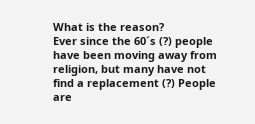What is the reason?
Ever since the 60´s (?) people have been moving away from religion, but many have not find a replacement (?) People are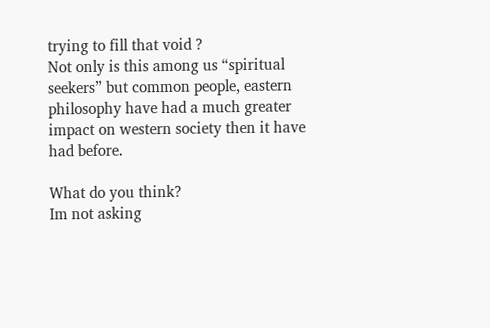trying to fill that void ?
Not only is this among us “spiritual seekers” but common people, eastern philosophy have had a much greater impact on western society then it have had before.

What do you think?
Im not asking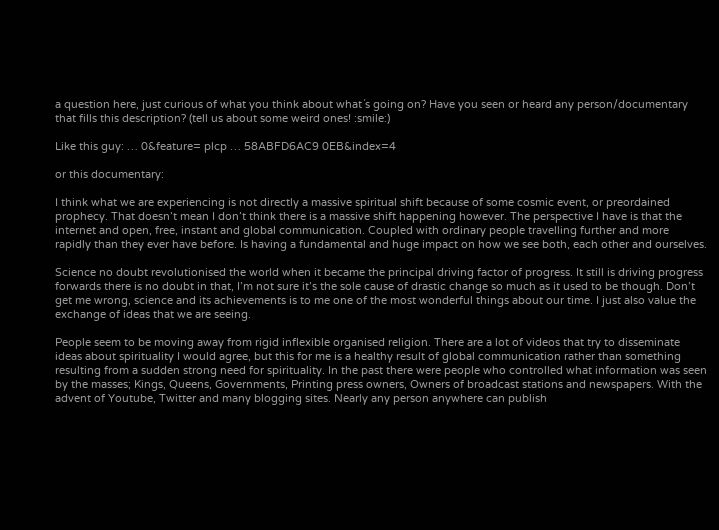a question here, just curious of what you think about what´s going on? Have you seen or heard any person/documentary that fills this description? (tell us about some weird ones! :smile:)

Like this guy: … 0&feature= plcp … 58ABFD6AC9 0EB&index=4

or this documentary:

I think what we are experiencing is not directly a massive spiritual shift because of some cosmic event, or preordained prophecy. That doesn’t mean I don’t think there is a massive shift happening however. The perspective I have is that the internet and open, free, instant and global communication. Coupled with ordinary people travelling further and more rapidly than they ever have before. Is having a fundamental and huge impact on how we see both, each other and ourselves.

Science no doubt revolutionised the world when it became the principal driving factor of progress. It still is driving progress forwards there is no doubt in that, I’m not sure it’s the sole cause of drastic change so much as it used to be though. Don’t get me wrong, science and its achievements is to me one of the most wonderful things about our time. I just also value the exchange of ideas that we are seeing.

People seem to be moving away from rigid inflexible organised religion. There are a lot of videos that try to disseminate ideas about spirituality I would agree, but this for me is a healthy result of global communication rather than something resulting from a sudden strong need for spirituality. In the past there were people who controlled what information was seen by the masses; Kings, Queens, Governments, Printing press owners, Owners of broadcast stations and newspapers. With the advent of Youtube, Twitter and many blogging sites. Nearly any person anywhere can publish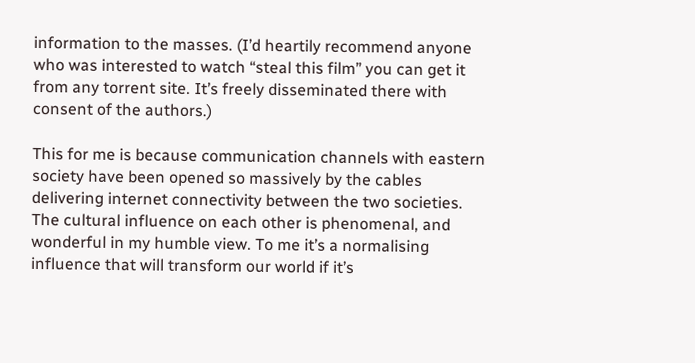information to the masses. (I’d heartily recommend anyone who was interested to watch “steal this film” you can get it from any torrent site. It’s freely disseminated there with consent of the authors.)

This for me is because communication channels with eastern society have been opened so massively by the cables delivering internet connectivity between the two societies. The cultural influence on each other is phenomenal, and wonderful in my humble view. To me it’s a normalising influence that will transform our world if it’s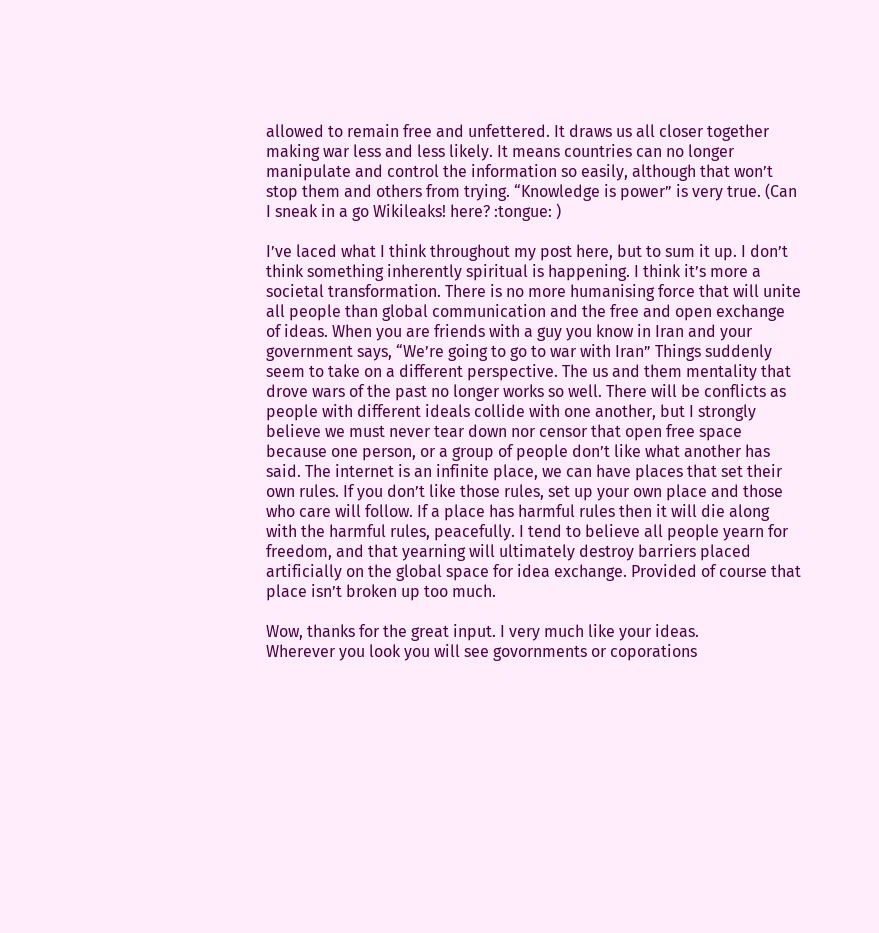allowed to remain free and unfettered. It draws us all closer together making war less and less likely. It means countries can no longer manipulate and control the information so easily, although that won’t stop them and others from trying. “Knowledge is power” is very true. (Can I sneak in a go Wikileaks! here? :tongue: )

I’ve laced what I think throughout my post here, but to sum it up. I don’t think something inherently spiritual is happening. I think it’s more a societal transformation. There is no more humanising force that will unite all people than global communication and the free and open exchange of ideas. When you are friends with a guy you know in Iran and your government says, “We’re going to go to war with Iran” Things suddenly seem to take on a different perspective. The us and them mentality that drove wars of the past no longer works so well. There will be conflicts as people with different ideals collide with one another, but I strongly believe we must never tear down nor censor that open free space because one person, or a group of people don’t like what another has said. The internet is an infinite place, we can have places that set their own rules. If you don’t like those rules, set up your own place and those who care will follow. If a place has harmful rules then it will die along with the harmful rules, peacefully. I tend to believe all people yearn for freedom, and that yearning will ultimately destroy barriers placed artificially on the global space for idea exchange. Provided of course that place isn’t broken up too much.

Wow, thanks for the great input. I very much like your ideas.
Wherever you look you will see govornments or coporations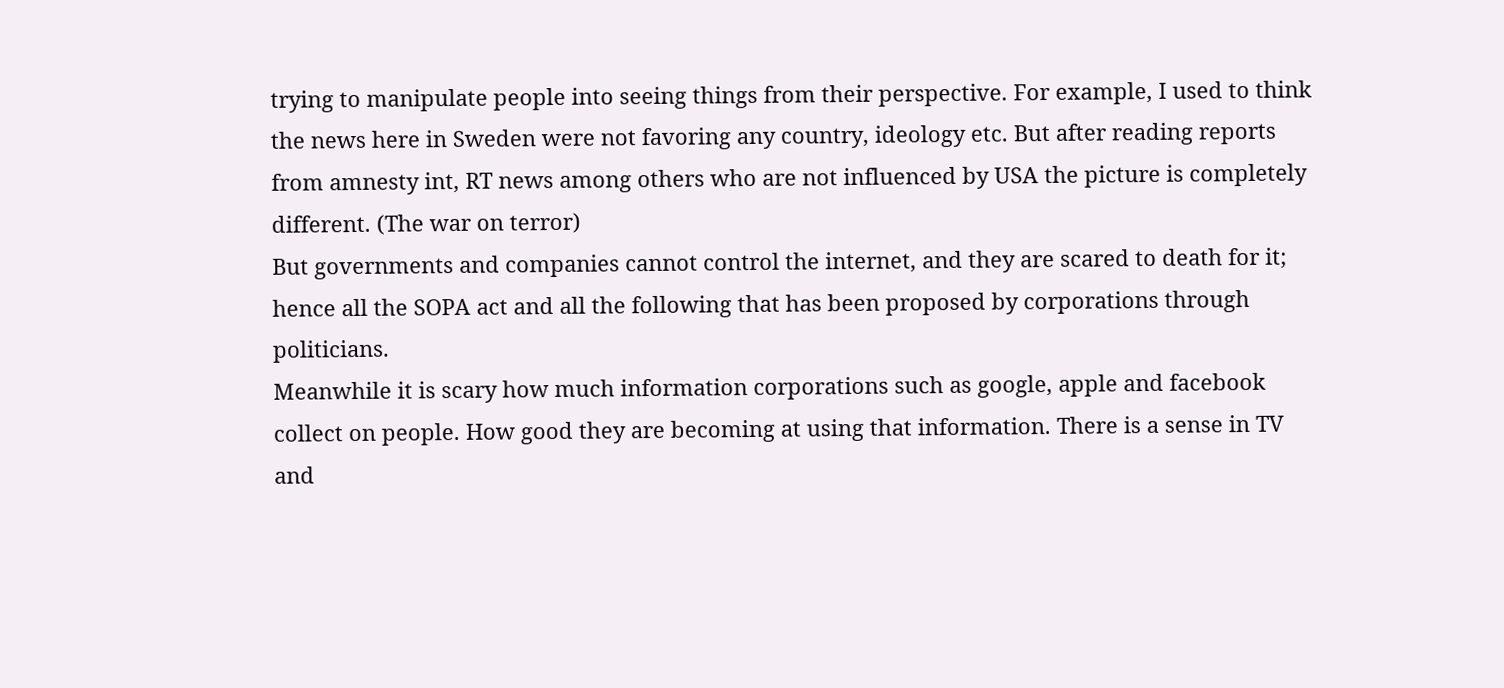trying to manipulate people into seeing things from their perspective. For example, I used to think the news here in Sweden were not favoring any country, ideology etc. But after reading reports from amnesty int, RT news among others who are not influenced by USA the picture is completely different. (The war on terror)
But governments and companies cannot control the internet, and they are scared to death for it; hence all the SOPA act and all the following that has been proposed by corporations through politicians.
Meanwhile it is scary how much information corporations such as google, apple and facebook collect on people. How good they are becoming at using that information. There is a sense in TV and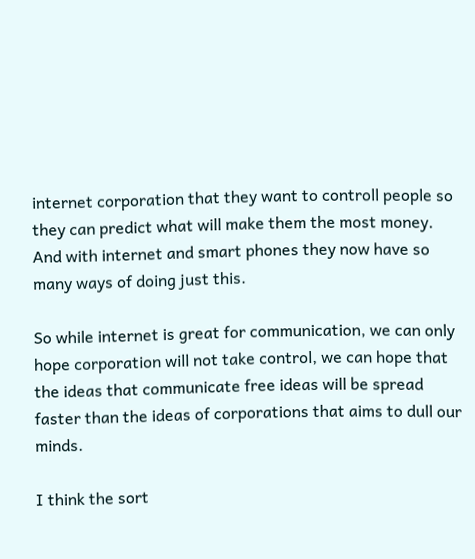internet corporation that they want to controll people so they can predict what will make them the most money. And with internet and smart phones they now have so many ways of doing just this.

So while internet is great for communication, we can only hope corporation will not take control, we can hope that the ideas that communicate free ideas will be spread faster than the ideas of corporations that aims to dull our minds.

I think the sort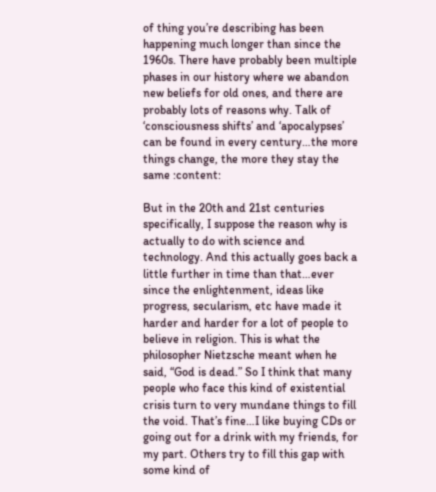of thing you’re describing has been happening much longer than since the 1960s. There have probably been multiple phases in our history where we abandon new beliefs for old ones, and there are probably lots of reasons why. Talk of ‘consciousness shifts’ and ‘apocalypses’ can be found in every century…the more things change, the more they stay the same :content:

But in the 20th and 21st centuries specifically, I suppose the reason why is actually to do with science and technology. And this actually goes back a little further in time than that…ever since the enlightenment, ideas like progress, secularism, etc have made it harder and harder for a lot of people to believe in religion. This is what the philosopher Nietzsche meant when he said, “God is dead.” So I think that many people who face this kind of existential crisis turn to very mundane things to fill the void. That’s fine…I like buying CDs or going out for a drink with my friends, for my part. Others try to fill this gap with some kind of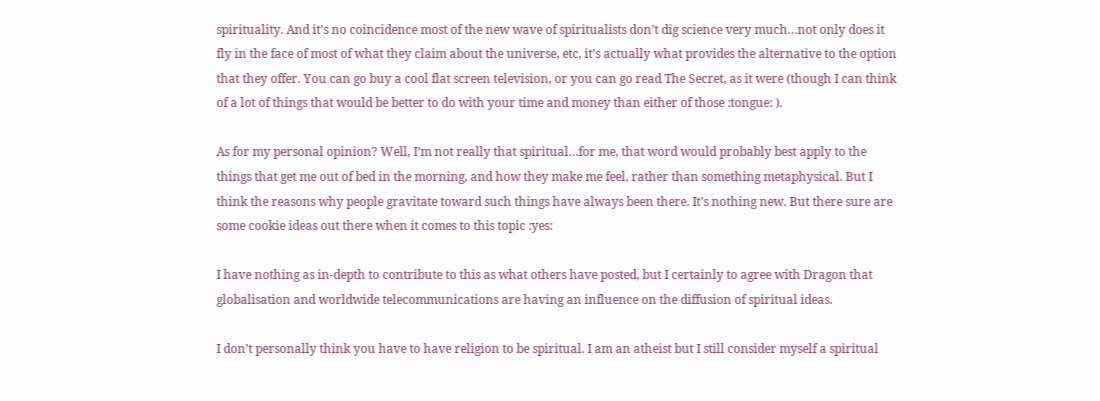spirituality. And it’s no coincidence most of the new wave of spiritualists don’t dig science very much…not only does it fly in the face of most of what they claim about the universe, etc, it’s actually what provides the alternative to the option that they offer. You can go buy a cool flat screen television, or you can go read The Secret, as it were (though I can think of a lot of things that would be better to do with your time and money than either of those :tongue: ).

As for my personal opinion? Well, I’m not really that spiritual…for me, that word would probably best apply to the things that get me out of bed in the morning, and how they make me feel, rather than something metaphysical. But I think the reasons why people gravitate toward such things have always been there. It’s nothing new. But there sure are some cookie ideas out there when it comes to this topic :yes:

I have nothing as in-depth to contribute to this as what others have posted, but I certainly to agree with Dragon that globalisation and worldwide telecommunications are having an influence on the diffusion of spiritual ideas.

I don’t personally think you have to have religion to be spiritual. I am an atheist but I still consider myself a spiritual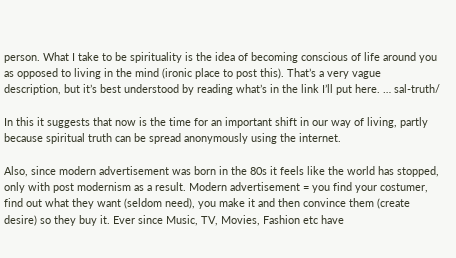person. What I take to be spirituality is the idea of becoming conscious of life around you as opposed to living in the mind (ironic place to post this). That’s a very vague description, but it’s best understood by reading what’s in the link I’ll put here. … sal-truth/

In this it suggests that now is the time for an important shift in our way of living, partly because spiritual truth can be spread anonymously using the internet.

Also, since modern advertisement was born in the 80s it feels like the world has stopped, only with post modernism as a result. Modern advertisement = you find your costumer, find out what they want (seldom need), you make it and then convince them (create desire) so they buy it. Ever since Music, TV, Movies, Fashion etc have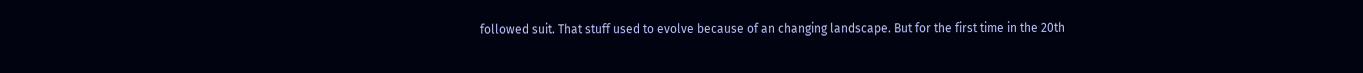followed suit. That stuff used to evolve because of an changing landscape. But for the first time in the 20th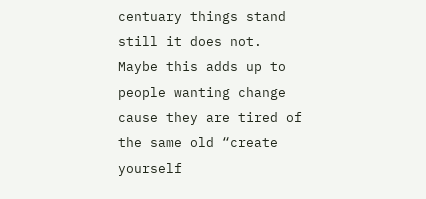centuary things stand still it does not.
Maybe this adds up to people wanting change cause they are tired of the same old “create yourself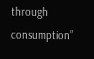through consumption”